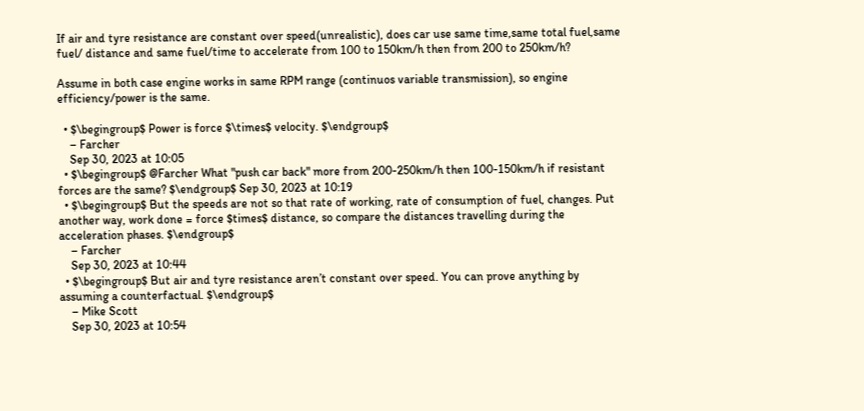If air and tyre resistance are constant over speed(unrealistic), does car use same time,same total fuel,same fuel/ distance and same fuel/time to accelerate from 100 to 150km/h then from 200 to 250km/h?

Assume in both case engine works in same RPM range (continuos variable transmission), so engine efficiency/power is the same.

  • $\begingroup$ Power is force $\times$ velocity. $\endgroup$
    – Farcher
    Sep 30, 2023 at 10:05
  • $\begingroup$ @Farcher What "push car back" more from 200-250km/h then 100-150km/h if resistant forces are the same? $\endgroup$ Sep 30, 2023 at 10:19
  • $\begingroup$ But the speeds are not so that rate of working, rate of consumption of fuel, changes. Put another way, work done = force $times$ distance, so compare the distances travelling during the acceleration phases. $\endgroup$
    – Farcher
    Sep 30, 2023 at 10:44
  • $\begingroup$ But air and tyre resistance aren’t constant over speed. You can prove anything by assuming a counterfactual. $\endgroup$
    – Mike Scott
    Sep 30, 2023 at 10:54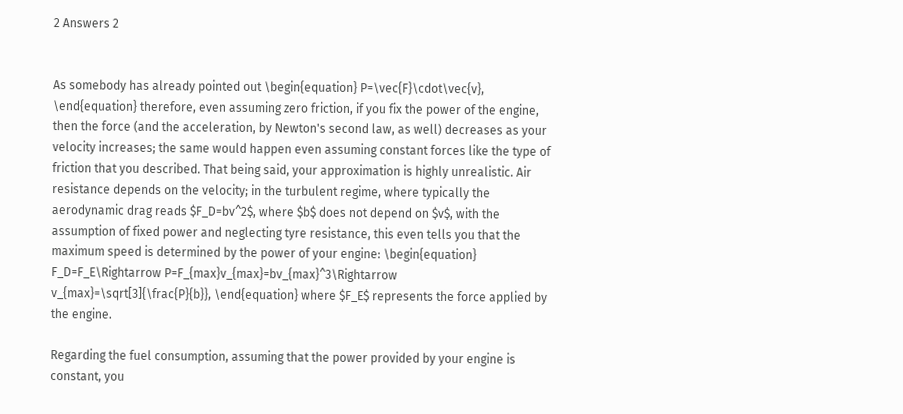2 Answers 2


As somebody has already pointed out \begin{equation} P=\vec{F}\cdot\vec{v}, \end{equation} therefore, even assuming zero friction, if you fix the power of the engine, then the force (and the acceleration, by Newton's second law, as well) decreases as your velocity increases; the same would happen even assuming constant forces like the type of friction that you described. That being said, your approximation is highly unrealistic. Air resistance depends on the velocity; in the turbulent regime, where typically the aerodynamic drag reads $F_D=bv^2$, where $b$ does not depend on $v$, with the assumption of fixed power and neglecting tyre resistance, this even tells you that the maximum speed is determined by the power of your engine: \begin{equation} F_D=F_E\Rightarrow P=F_{max}v_{max}=bv_{max}^3\Rightarrow v_{max}=\sqrt[3]{\frac{P}{b}}, \end{equation} where $F_E$ represents the force applied by the engine.

Regarding the fuel consumption, assuming that the power provided by your engine is constant, you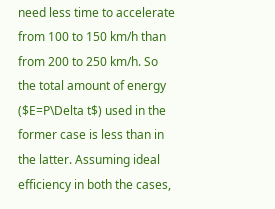need less time to accelerate from 100 to 150 km/h than from 200 to 250 km/h. So the total amount of energy ($E=P\Delta t$) used in the former case is less than in the latter. Assuming ideal efficiency in both the cases,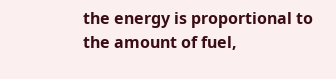the energy is proportional to the amount of fuel,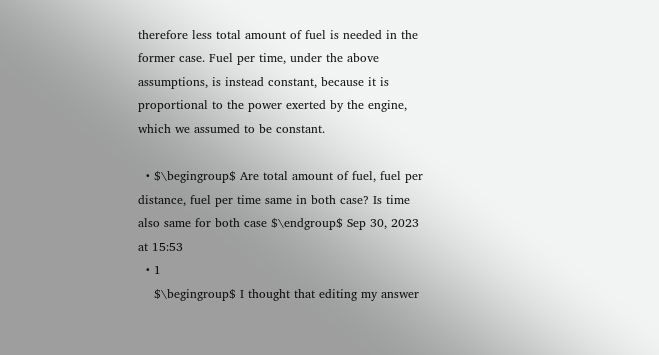therefore less total amount of fuel is needed in the former case. Fuel per time, under the above assumptions, is instead constant, because it is proportional to the power exerted by the engine, which we assumed to be constant.

  • $\begingroup$ Are total amount of fuel, fuel per distance, fuel per time same in both case? Is time also same for both case $\endgroup$ Sep 30, 2023 at 15:53
  • 1
    $\begingroup$ I thought that editing my answer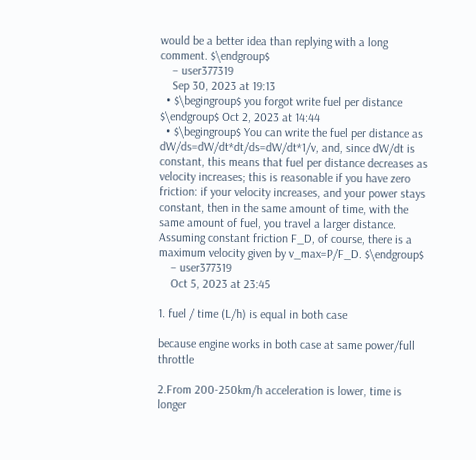would be a better idea than replying with a long comment. $\endgroup$
    – user377319
    Sep 30, 2023 at 19:13
  • $\begingroup$ you forgot write fuel per distance $\endgroup$ Oct 2, 2023 at 14:44
  • $\begingroup$ You can write the fuel per distance as dW/ds=dW/dt*dt/ds=dW/dt*1/v, and, since dW/dt is constant, this means that fuel per distance decreases as velocity increases; this is reasonable if you have zero friction: if your velocity increases, and your power stays constant, then in the same amount of time, with the same amount of fuel, you travel a larger distance. Assuming constant friction F_D, of course, there is a maximum velocity given by v_max=P/F_D. $\endgroup$
    – user377319
    Oct 5, 2023 at 23:45

1. fuel / time (L/h) is equal in both case

because engine works in both case at same power/full throttle

2.From 200-250km/h acceleration is lower, time is longer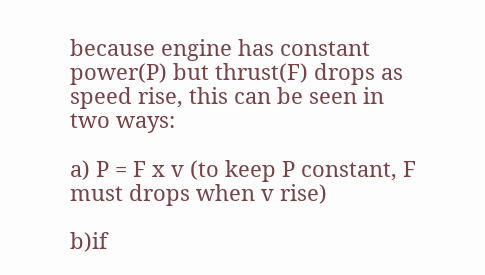because engine has constant power(P) but thrust(F) drops as speed rise, this can be seen in two ways:

a) P = F x v (to keep P constant, F must drops when v rise)

b)if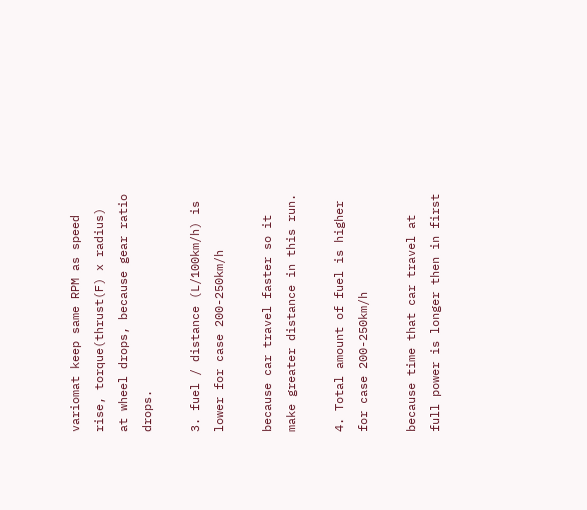variomat keep same RPM as speed rise, torque(thrust(F) x radius) at wheel drops, because gear ratio drops.

3. fuel / distance (L/100km/h) is lower for case 200-250km/h

because car travel faster so it make greater distance in this run.

4. Total amount of fuel is higher for case 200-250km/h

because time that car travel at full power is longer then in first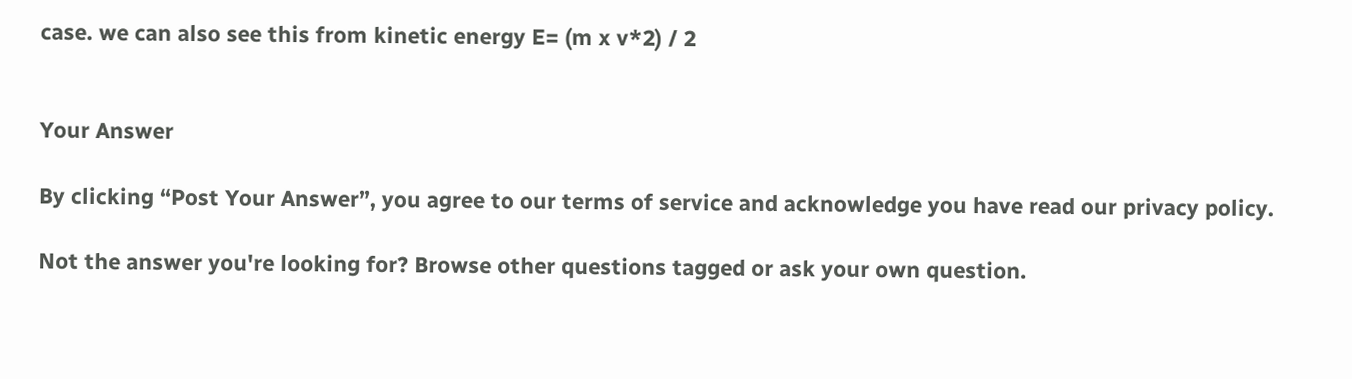case. we can also see this from kinetic energy E= (m x v*2) / 2


Your Answer

By clicking “Post Your Answer”, you agree to our terms of service and acknowledge you have read our privacy policy.

Not the answer you're looking for? Browse other questions tagged or ask your own question.